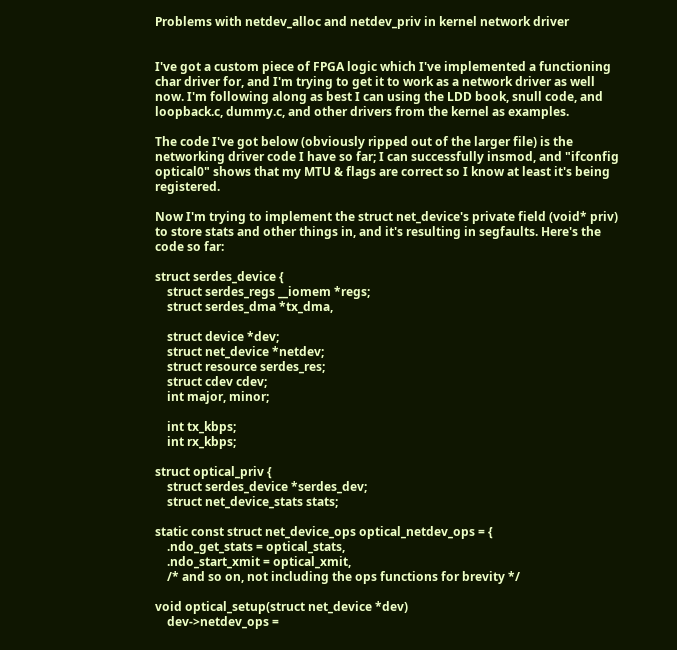Problems with netdev_alloc and netdev_priv in kernel network driver


I've got a custom piece of FPGA logic which I've implemented a functioning char driver for, and I'm trying to get it to work as a network driver as well now. I'm following along as best I can using the LDD book, snull code, and loopback.c, dummy.c, and other drivers from the kernel as examples.

The code I've got below (obviously ripped out of the larger file) is the networking driver code I have so far; I can successfully insmod, and "ifconfig optical0" shows that my MTU & flags are correct so I know at least it's being registered.

Now I'm trying to implement the struct net_device's private field (void* priv) to store stats and other things in, and it's resulting in segfaults. Here's the code so far:

struct serdes_device {
    struct serdes_regs __iomem *regs;
    struct serdes_dma *tx_dma,

    struct device *dev;
    struct net_device *netdev;
    struct resource serdes_res;
    struct cdev cdev;
    int major, minor;

    int tx_kbps;
    int rx_kbps;

struct optical_priv {
    struct serdes_device *serdes_dev;
    struct net_device_stats stats;

static const struct net_device_ops optical_netdev_ops = {
    .ndo_get_stats = optical_stats,
    .ndo_start_xmit = optical_xmit,
    /* and so on, not including the ops functions for brevity */

void optical_setup(struct net_device *dev)
    dev->netdev_ops =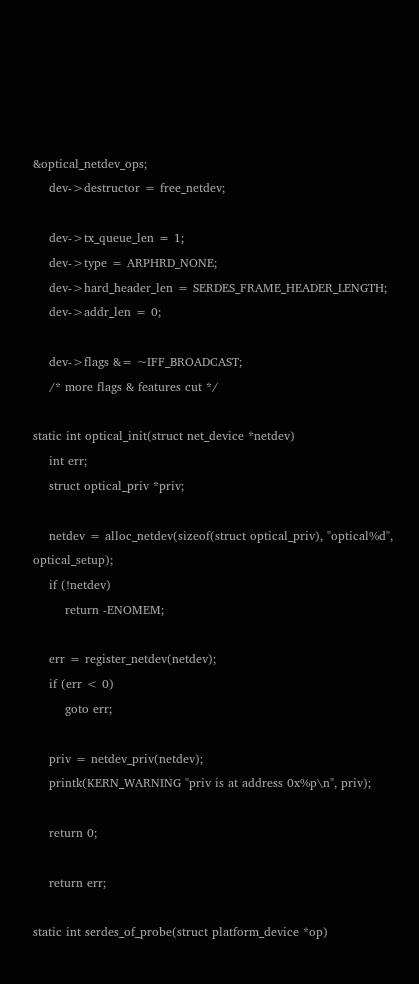&optical_netdev_ops;
    dev->destructor = free_netdev;

    dev->tx_queue_len = 1;
    dev->type = ARPHRD_NONE;
    dev->hard_header_len = SERDES_FRAME_HEADER_LENGTH;
    dev->addr_len = 0;

    dev->flags &= ~IFF_BROADCAST;
    /* more flags & features cut */

static int optical_init(struct net_device *netdev)
    int err;
    struct optical_priv *priv;

    netdev = alloc_netdev(sizeof(struct optical_priv), "optical%d", optical_setup);
    if (!netdev)
        return -ENOMEM;

    err = register_netdev(netdev);
    if (err < 0)
        goto err;

    priv = netdev_priv(netdev);
    printk(KERN_WARNING "priv is at address 0x%p\n", priv);

    return 0;

    return err;

static int serdes_of_probe(struct platform_device *op)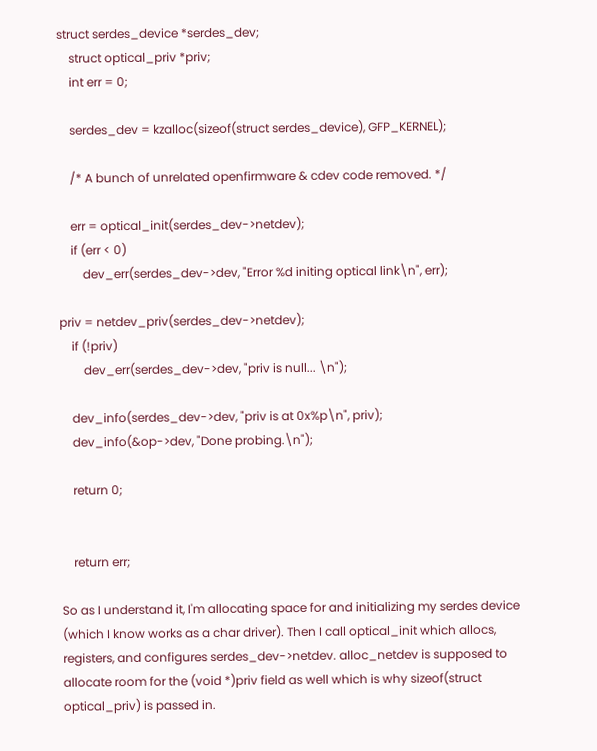struct serdes_device *serdes_dev;
    struct optical_priv *priv;
    int err = 0;

    serdes_dev = kzalloc(sizeof(struct serdes_device), GFP_KERNEL);

    /* A bunch of unrelated openfirmware & cdev code removed. */

    err = optical_init(serdes_dev->netdev);
    if (err < 0)
        dev_err(serdes_dev->dev, "Error %d initing optical link\n", err);

priv = netdev_priv(serdes_dev->netdev);
    if (!priv)
        dev_err(serdes_dev->dev, "priv is null... \n");

    dev_info(serdes_dev->dev, "priv is at 0x%p\n", priv);
    dev_info(&op->dev, "Done probing.\n");

    return 0;


    return err;

So as I understand it, I'm allocating space for and initializing my serdes device (which I know works as a char driver). Then I call optical_init which allocs, registers, and configures serdes_dev->netdev. alloc_netdev is supposed to allocate room for the (void *)priv field as well which is why sizeof(struct optical_priv) is passed in.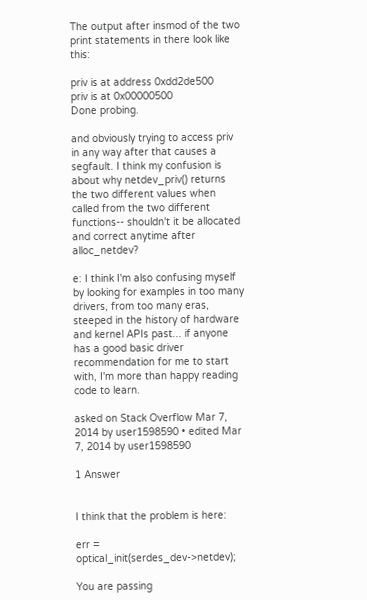The output after insmod of the two print statements in there look like this:

priv is at address 0xdd2de500
priv is at 0x00000500
Done probing.

and obviously trying to access priv in any way after that causes a segfault. I think my confusion is about why netdev_priv() returns the two different values when called from the two different functions-- shouldn't it be allocated and correct anytime after alloc_netdev?

e: I think I'm also confusing myself by looking for examples in too many drivers, from too many eras, steeped in the history of hardware and kernel APIs past... if anyone has a good basic driver recommendation for me to start with, I'm more than happy reading code to learn.

asked on Stack Overflow Mar 7, 2014 by user1598590 • edited Mar 7, 2014 by user1598590

1 Answer


I think that the problem is here:

err = optical_init(serdes_dev->netdev);

You are passing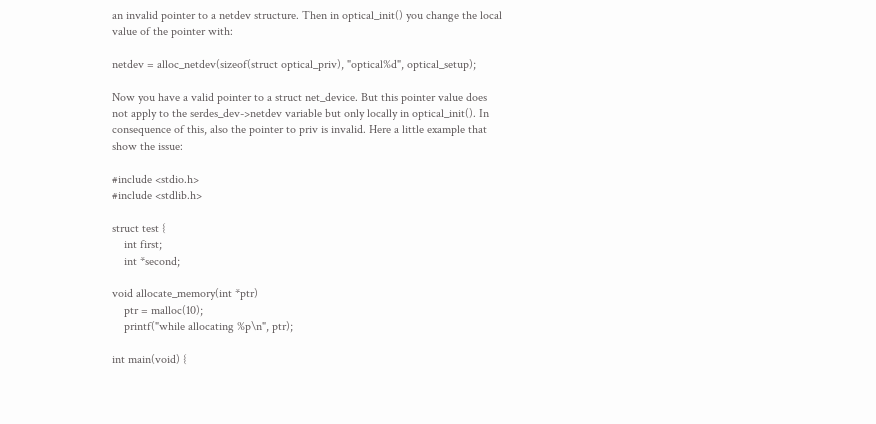an invalid pointer to a netdev structure. Then in optical_init() you change the local value of the pointer with:

netdev = alloc_netdev(sizeof(struct optical_priv), "optical%d", optical_setup);

Now you have a valid pointer to a struct net_device. But this pointer value does not apply to the serdes_dev->netdev variable but only locally in optical_init(). In consequence of this, also the pointer to priv is invalid. Here a little example that show the issue:

#include <stdio.h>
#include <stdlib.h>

struct test {
    int first;
    int *second;

void allocate_memory(int *ptr)
    ptr = malloc(10);
    printf("while allocating %p\n", ptr);

int main(void) {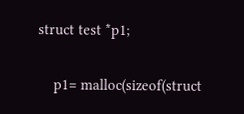struct test *p1;

    p1= malloc(sizeof(struct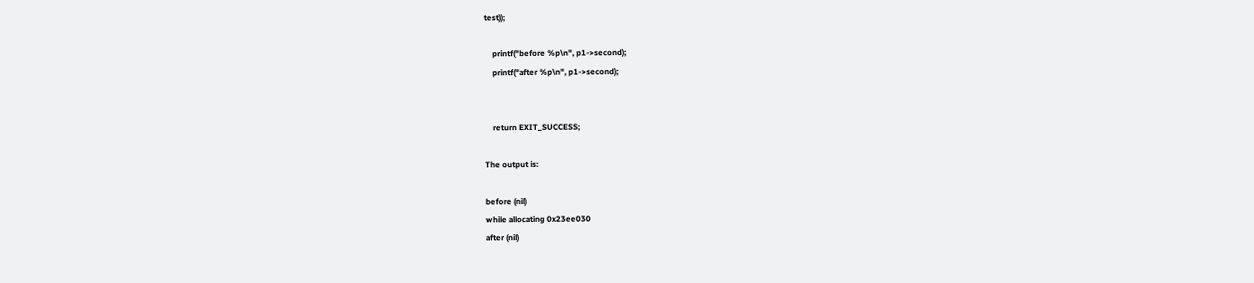test));

    printf("before %p\n", p1->second);
    printf("after %p\n", p1->second);


    return EXIT_SUCCESS;

The output is:

before (nil)
while allocating 0x23ee030
after (nil)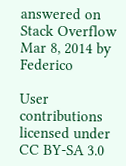answered on Stack Overflow Mar 8, 2014 by Federico

User contributions licensed under CC BY-SA 3.0